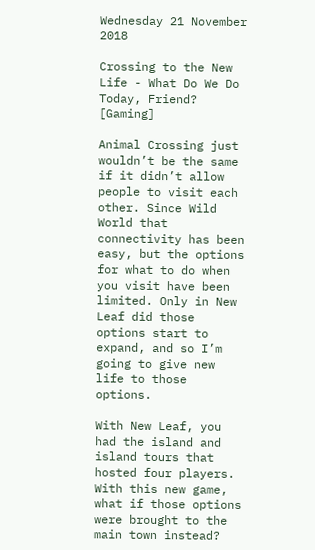Wednesday 21 November 2018

Crossing to the New Life - What Do We Do Today, Friend? [Gaming]

Animal Crossing just wouldn’t be the same if it didn’t allow people to visit each other. Since Wild World that connectivity has been easy, but the options for what to do when you visit have been limited. Only in New Leaf did those options start to expand, and so I’m going to give new life to those options.

With New Leaf, you had the island and island tours that hosted four players. With this new game, what if those options were brought to the main town instead?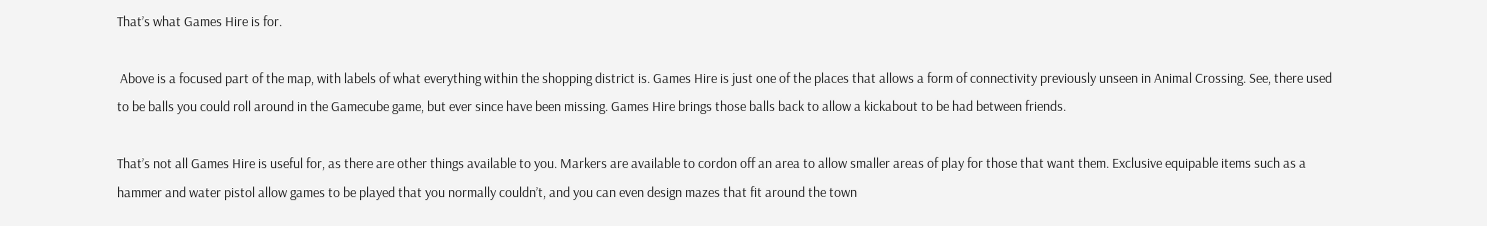That’s what Games Hire is for.

 Above is a focused part of the map, with labels of what everything within the shopping district is. Games Hire is just one of the places that allows a form of connectivity previously unseen in Animal Crossing. See, there used to be balls you could roll around in the Gamecube game, but ever since have been missing. Games Hire brings those balls back to allow a kickabout to be had between friends.

That’s not all Games Hire is useful for, as there are other things available to you. Markers are available to cordon off an area to allow smaller areas of play for those that want them. Exclusive equipable items such as a hammer and water pistol allow games to be played that you normally couldn’t, and you can even design mazes that fit around the town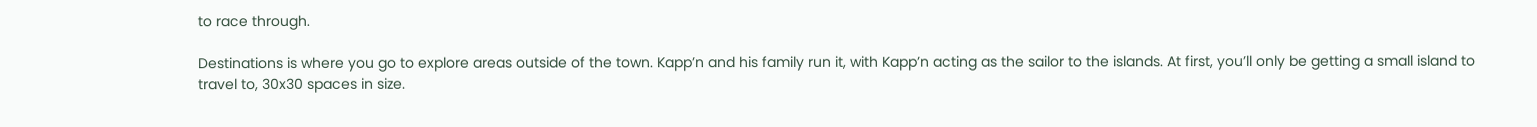to race through.

Destinations is where you go to explore areas outside of the town. Kapp’n and his family run it, with Kapp’n acting as the sailor to the islands. At first, you’ll only be getting a small island to travel to, 30x30 spaces in size.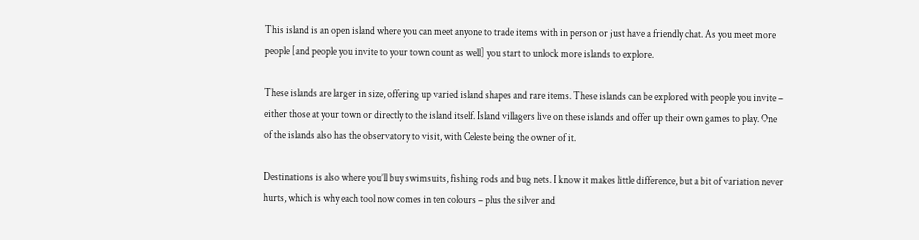This island is an open island where you can meet anyone to trade items with in person or just have a friendly chat. As you meet more people [and people you invite to your town count as well] you start to unlock more islands to explore.

These islands are larger in size, offering up varied island shapes and rare items. These islands can be explored with people you invite – either those at your town or directly to the island itself. Island villagers live on these islands and offer up their own games to play. One of the islands also has the observatory to visit, with Celeste being the owner of it.

Destinations is also where you’ll buy swimsuits, fishing rods and bug nets. I know it makes little difference, but a bit of variation never hurts, which is why each tool now comes in ten colours – plus the silver and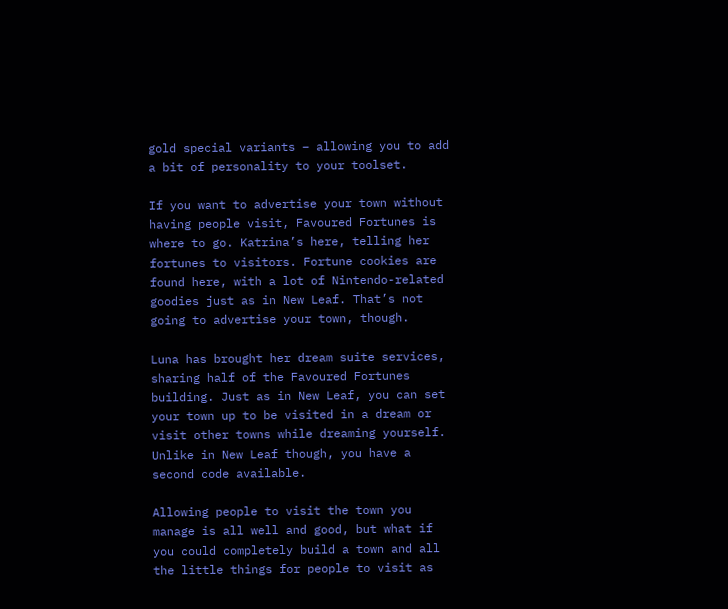gold special variants – allowing you to add a bit of personality to your toolset.

If you want to advertise your town without having people visit, Favoured Fortunes is where to go. Katrina’s here, telling her fortunes to visitors. Fortune cookies are found here, with a lot of Nintendo-related goodies just as in New Leaf. That’s not going to advertise your town, though.

Luna has brought her dream suite services, sharing half of the Favoured Fortunes building. Just as in New Leaf, you can set your town up to be visited in a dream or visit other towns while dreaming yourself. Unlike in New Leaf though, you have a second code available.

Allowing people to visit the town you manage is all well and good, but what if you could completely build a town and all the little things for people to visit as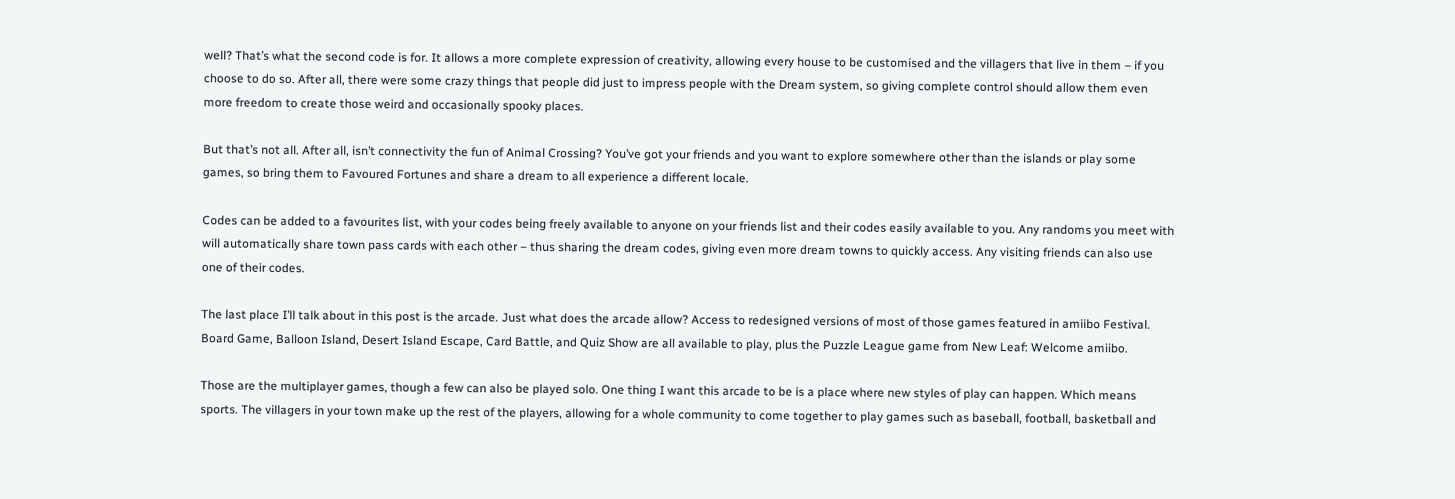well? That’s what the second code is for. It allows a more complete expression of creativity, allowing every house to be customised and the villagers that live in them – if you choose to do so. After all, there were some crazy things that people did just to impress people with the Dream system, so giving complete control should allow them even more freedom to create those weird and occasionally spooky places.

But that’s not all. After all, isn’t connectivity the fun of Animal Crossing? You’ve got your friends and you want to explore somewhere other than the islands or play some games, so bring them to Favoured Fortunes and share a dream to all experience a different locale.

Codes can be added to a favourites list, with your codes being freely available to anyone on your friends list and their codes easily available to you. Any randoms you meet with will automatically share town pass cards with each other – thus sharing the dream codes, giving even more dream towns to quickly access. Any visiting friends can also use one of their codes.

The last place I’ll talk about in this post is the arcade. Just what does the arcade allow? Access to redesigned versions of most of those games featured in amiibo Festival. Board Game, Balloon Island, Desert Island Escape, Card Battle, and Quiz Show are all available to play, plus the Puzzle League game from New Leaf: Welcome amiibo.

Those are the multiplayer games, though a few can also be played solo. One thing I want this arcade to be is a place where new styles of play can happen. Which means sports. The villagers in your town make up the rest of the players, allowing for a whole community to come together to play games such as baseball, football, basketball and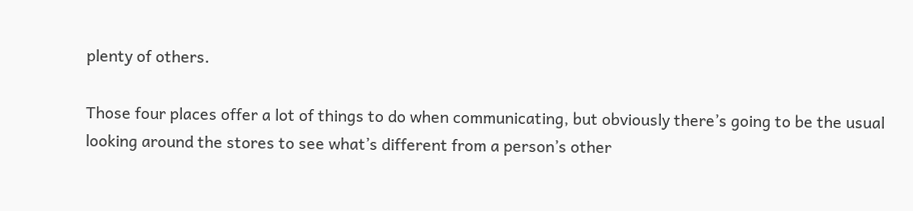plenty of others.

Those four places offer a lot of things to do when communicating, but obviously there’s going to be the usual looking around the stores to see what’s different from a person’s other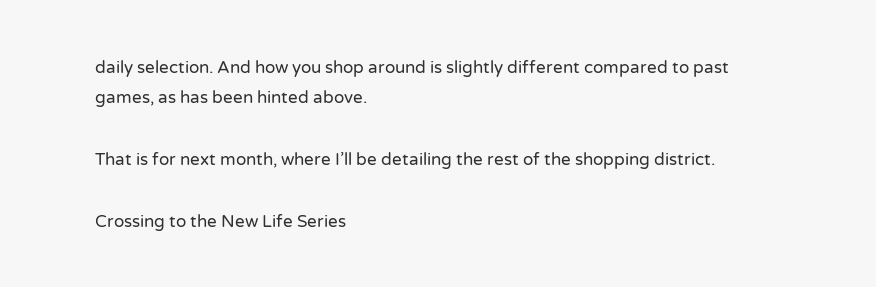daily selection. And how you shop around is slightly different compared to past games, as has been hinted above.

That is for next month, where I’ll be detailing the rest of the shopping district.

Crossing to the New Life Series